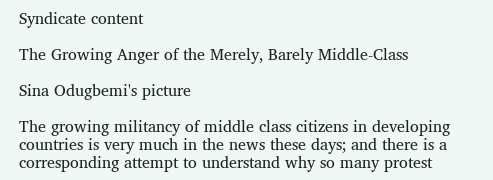Syndicate content

The Growing Anger of the Merely, Barely Middle-Class

Sina Odugbemi's picture

The growing militancy of middle class citizens in developing countries is very much in the news these days; and there is a corresponding attempt to understand why so many protest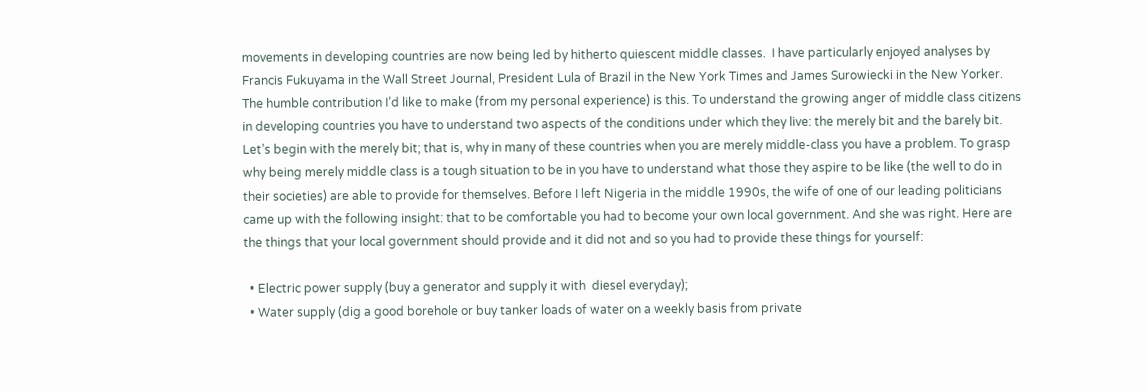movements in developing countries are now being led by hitherto quiescent middle classes.  I have particularly enjoyed analyses by Francis Fukuyama in the Wall Street Journal, President Lula of Brazil in the New York Times and James Surowiecki in the New Yorker.  The humble contribution I’d like to make (from my personal experience) is this. To understand the growing anger of middle class citizens in developing countries you have to understand two aspects of the conditions under which they live: the merely bit and the barely bit.
Let’s begin with the merely bit; that is, why in many of these countries when you are merely middle-class you have a problem. To grasp why being merely middle class is a tough situation to be in you have to understand what those they aspire to be like (the well to do in their societies) are able to provide for themselves. Before I left Nigeria in the middle 1990s, the wife of one of our leading politicians came up with the following insight: that to be comfortable you had to become your own local government. And she was right. Here are the things that your local government should provide and it did not and so you had to provide these things for yourself:

  • Electric power supply (buy a generator and supply it with  diesel everyday);
  • Water supply (dig a good borehole or buy tanker loads of water on a weekly basis from private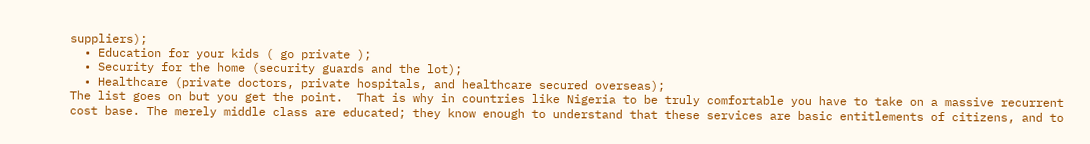suppliers);
  • Education for your kids ( go private );
  • Security for the home (security guards and the lot);
  • Healthcare (private doctors, private hospitals, and healthcare secured overseas);
The list goes on but you get the point.  That is why in countries like Nigeria to be truly comfortable you have to take on a massive recurrent cost base. The merely middle class are educated; they know enough to understand that these services are basic entitlements of citizens, and to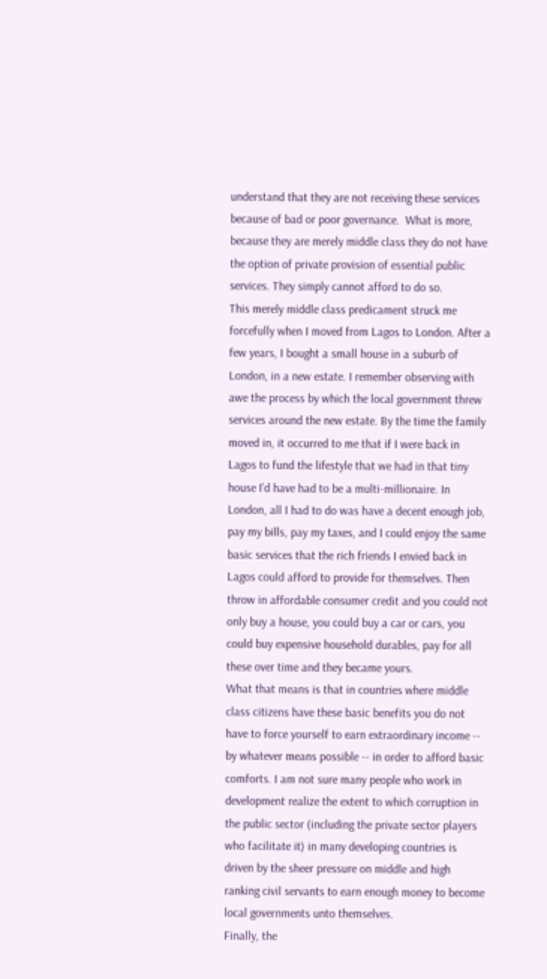understand that they are not receiving these services because of bad or poor governance.  What is more, because they are merely middle class they do not have the option of private provision of essential public services. They simply cannot afford to do so.
This merely middle class predicament struck me forcefully when I moved from Lagos to London. After a few years, I bought a small house in a suburb of London, in a new estate. I remember observing with awe the process by which the local government threw services around the new estate. By the time the family moved in, it occurred to me that if I were back in Lagos to fund the lifestyle that we had in that tiny house I’d have had to be a multi-millionaire. In London, all I had to do was have a decent enough job, pay my bills, pay my taxes, and I could enjoy the same basic services that the rich friends I envied back in Lagos could afford to provide for themselves. Then throw in affordable consumer credit and you could not only buy a house, you could buy a car or cars, you could buy expensive household durables, pay for all these over time and they became yours.
What that means is that in countries where middle class citizens have these basic benefits you do not have to force yourself to earn extraordinary income -- by whatever means possible -- in order to afford basic comforts. I am not sure many people who work in development realize the extent to which corruption in the public sector (including the private sector players who facilitate it) in many developing countries is driven by the sheer pressure on middle and high ranking civil servants to earn enough money to become local governments unto themselves.
Finally, the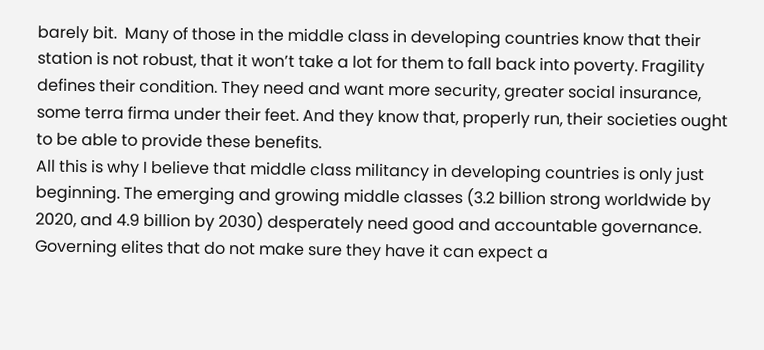barely bit.  Many of those in the middle class in developing countries know that their station is not robust, that it won’t take a lot for them to fall back into poverty. Fragility defines their condition. They need and want more security, greater social insurance, some terra firma under their feet. And they know that, properly run, their societies ought to be able to provide these benefits.
All this is why I believe that middle class militancy in developing countries is only just beginning. The emerging and growing middle classes (3.2 billion strong worldwide by 2020, and 4.9 billion by 2030) desperately need good and accountable governance.  Governing elites that do not make sure they have it can expect a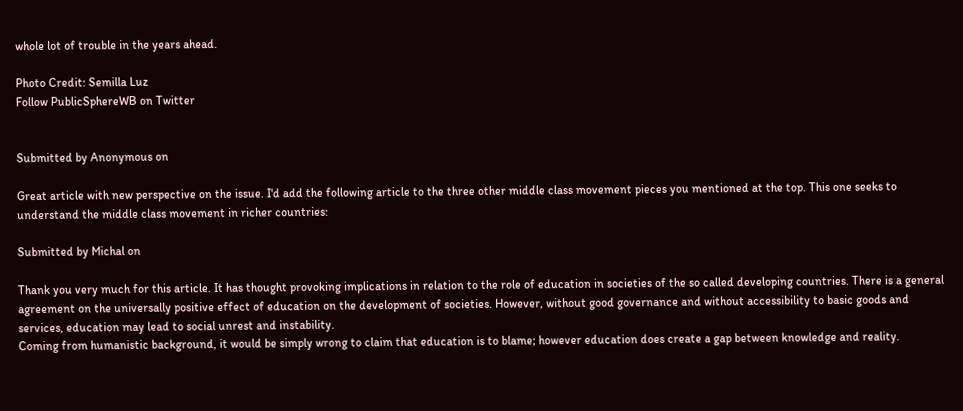whole lot of trouble in the years ahead.

Photo Credit: Semilla Luz
Follow PublicSphereWB on Twitter


Submitted by Anonymous on

Great article with new perspective on the issue. I'd add the following article to the three other middle class movement pieces you mentioned at the top. This one seeks to understand the middle class movement in richer countries:

Submitted by Michal on

Thank you very much for this article. It has thought provoking implications in relation to the role of education in societies of the so called developing countries. There is a general agreement on the universally positive effect of education on the development of societies. However, without good governance and without accessibility to basic goods and services, education may lead to social unrest and instability.
Coming from humanistic background, it would be simply wrong to claim that education is to blame; however education does create a gap between knowledge and reality.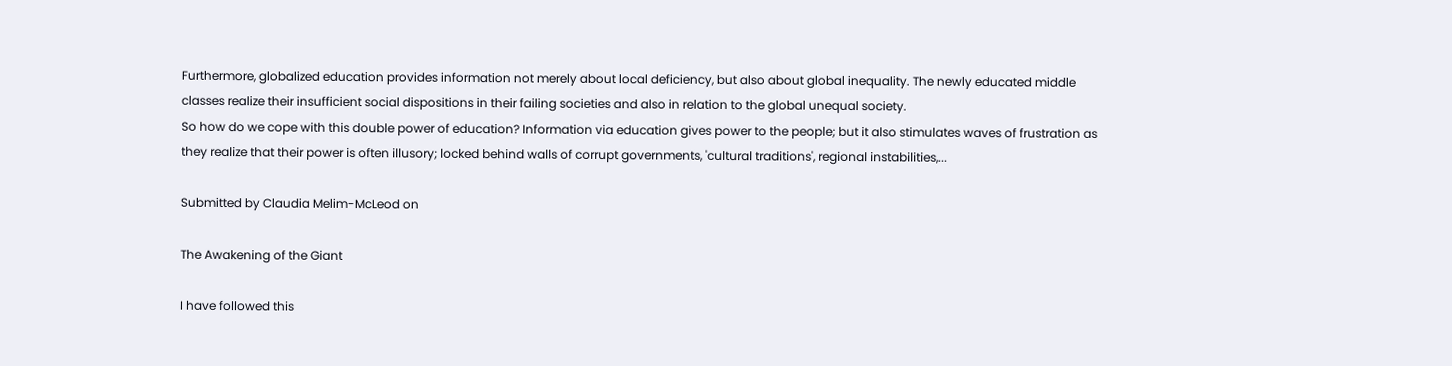Furthermore, globalized education provides information not merely about local deficiency, but also about global inequality. The newly educated middle classes realize their insufficient social dispositions in their failing societies and also in relation to the global unequal society.
So how do we cope with this double power of education? Information via education gives power to the people; but it also stimulates waves of frustration as they realize that their power is often illusory; locked behind walls of corrupt governments, 'cultural traditions', regional instabilities,...

Submitted by Claudia Melim-McLeod on

The Awakening of the Giant

I have followed this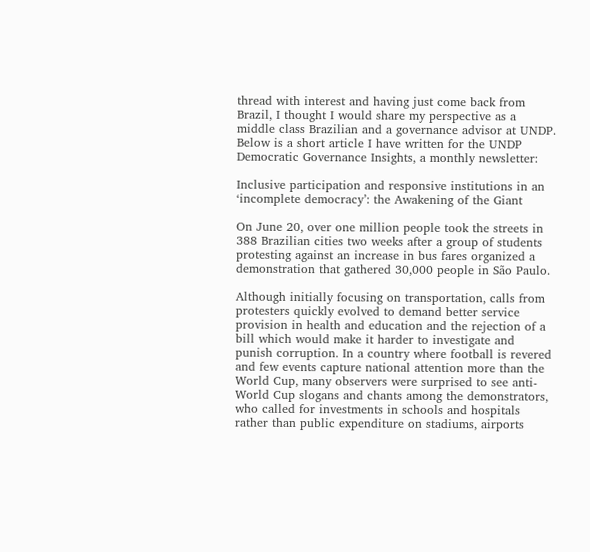thread with interest and having just come back from Brazil, I thought I would share my perspective as a middle class Brazilian and a governance advisor at UNDP. Below is a short article I have written for the UNDP Democratic Governance Insights, a monthly newsletter:

Inclusive participation and responsive institutions in an ‘incomplete democracy’: the Awakening of the Giant

On June 20, over one million people took the streets in 388 Brazilian cities two weeks after a group of students protesting against an increase in bus fares organized a demonstration that gathered 30,000 people in São Paulo.

Although initially focusing on transportation, calls from protesters quickly evolved to demand better service provision in health and education and the rejection of a bill which would make it harder to investigate and punish corruption. In a country where football is revered and few events capture national attention more than the World Cup, many observers were surprised to see anti-World Cup slogans and chants among the demonstrators, who called for investments in schools and hospitals rather than public expenditure on stadiums, airports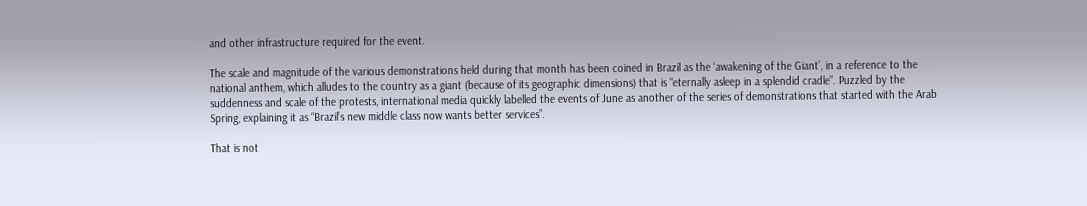and other infrastructure required for the event.

The scale and magnitude of the various demonstrations held during that month has been coined in Brazil as the ‘awakening of the Giant’, in a reference to the national anthem, which alludes to the country as a giant (because of its geographic dimensions) that is “eternally asleep in a splendid cradle”. Puzzled by the suddenness and scale of the protests, international media quickly labelled the events of June as another of the series of demonstrations that started with the Arab Spring, explaining it as “Brazil’s new middle class now wants better services”.

That is not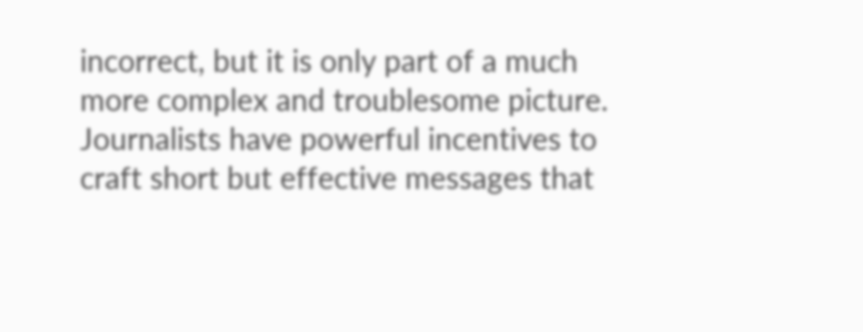incorrect, but it is only part of a much more complex and troublesome picture. Journalists have powerful incentives to craft short but effective messages that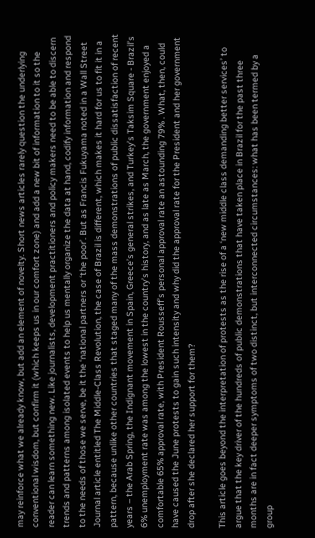may reinforce what we already know, but add an element of novelty. Short news articles rarely question the underlying conventional wisdom, but confirm it (which keeps us in our comfort zone) and add a new bit of information to it so the reader can learn something new. Like journalists, development practitioners and policy makers need to be able to discern trends and patterns among isolated events to help us mentally organize the data at hand, codify information and respond to the needs of those we serve, be it the ‘national partners or ‘the poor’. But as Francis Fukuyama noted in a Wall Street Journal article entitled The Middle-Class Revolution, the case of Brazil is different, which makes it hard for us to fit it in a pattern, because unlike other countries that staged many of the mass demonstrations of public dissatisfaction of recent years – the Arab Spring, the Indignant movement in Spain, Greece’s general strikes, and Turkey’s Taksim Square - Brazil’s 6% unemployment rate was among the lowest in the country’s history, and as late as March, the government enjoyed a comfortable 65% approval rate, with President Rousseff’s personal approval rate an astounding 79% . What, then, could have caused the June protests to gain such intensity and why did the approval rate for the President and her government drop after she declared her support for them?

This article goes beyond the interpretation of protests as the rise of a ‘new middle class demanding better services’ to argue that the key driver of the hundreds of public demonstrations that have taken place in Brazil for the past three months are in fact deeper symptoms of two distinct, but interconnected circumstances: what has been termed by a group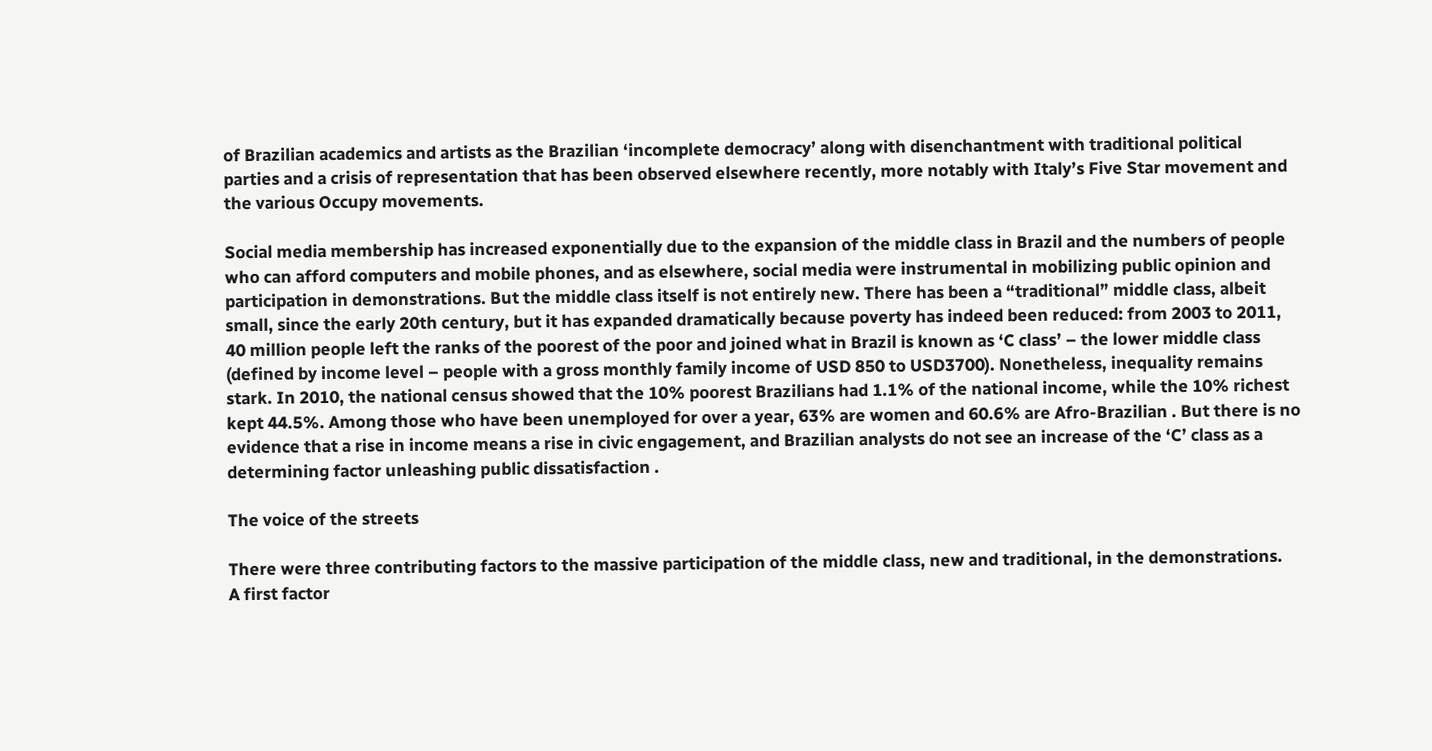of Brazilian academics and artists as the Brazilian ‘incomplete democracy’ along with disenchantment with traditional political parties and a crisis of representation that has been observed elsewhere recently, more notably with Italy’s Five Star movement and the various Occupy movements.

Social media membership has increased exponentially due to the expansion of the middle class in Brazil and the numbers of people who can afford computers and mobile phones, and as elsewhere, social media were instrumental in mobilizing public opinion and participation in demonstrations. But the middle class itself is not entirely new. There has been a “traditional” middle class, albeit small, since the early 20th century, but it has expanded dramatically because poverty has indeed been reduced: from 2003 to 2011, 40 million people left the ranks of the poorest of the poor and joined what in Brazil is known as ‘C class’ – the lower middle class (defined by income level – people with a gross monthly family income of USD 850 to USD3700). Nonetheless, inequality remains stark. In 2010, the national census showed that the 10% poorest Brazilians had 1.1% of the national income, while the 10% richest kept 44.5%. Among those who have been unemployed for over a year, 63% are women and 60.6% are Afro-Brazilian . But there is no evidence that a rise in income means a rise in civic engagement, and Brazilian analysts do not see an increase of the ‘C’ class as a determining factor unleashing public dissatisfaction .

The voice of the streets

There were three contributing factors to the massive participation of the middle class, new and traditional, in the demonstrations.
A first factor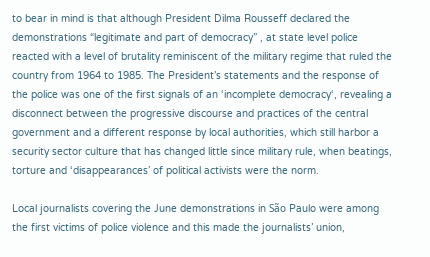to bear in mind is that although President Dilma Rousseff declared the demonstrations “legitimate and part of democracy” , at state level police reacted with a level of brutality reminiscent of the military regime that ruled the country from 1964 to 1985. The President’s statements and the response of the police was one of the first signals of an ‘incomplete democracy‘, revealing a disconnect between the progressive discourse and practices of the central government and a different response by local authorities, which still harbor a security sector culture that has changed little since military rule, when beatings, torture and ‘disappearances’ of political activists were the norm.

Local journalists covering the June demonstrations in São Paulo were among the first victims of police violence and this made the journalists’ union,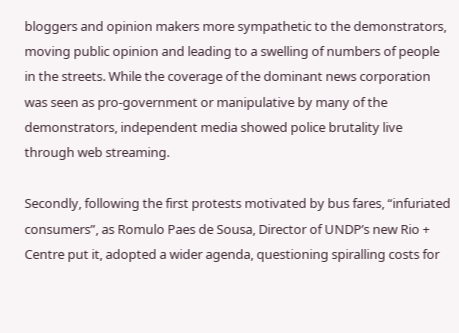bloggers and opinion makers more sympathetic to the demonstrators, moving public opinion and leading to a swelling of numbers of people in the streets. While the coverage of the dominant news corporation was seen as pro-government or manipulative by many of the demonstrators, independent media showed police brutality live through web streaming.

Secondly, following the first protests motivated by bus fares, “infuriated consumers”, as Romulo Paes de Sousa, Director of UNDP’s new Rio + Centre put it, adopted a wider agenda, questioning spiralling costs for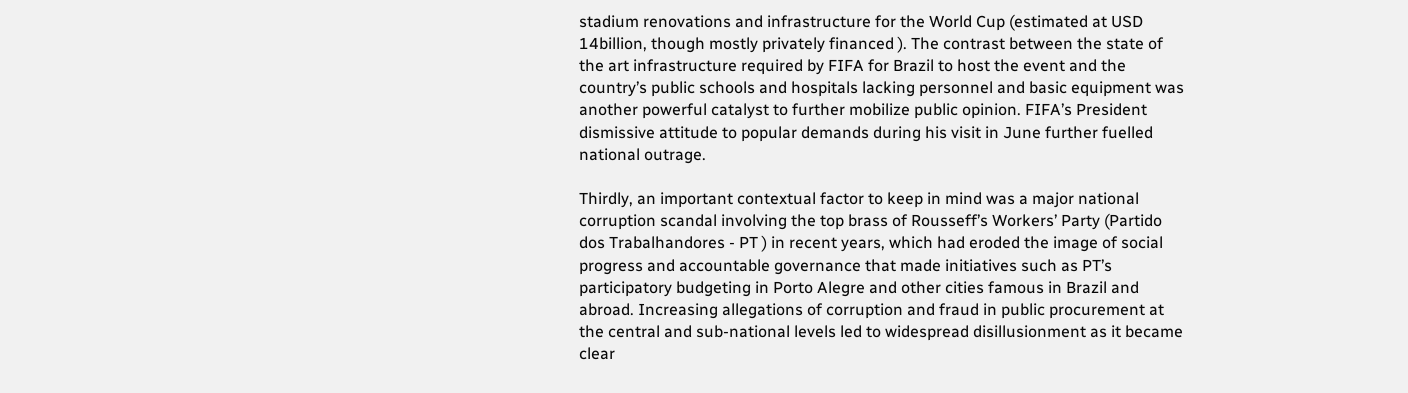stadium renovations and infrastructure for the World Cup (estimated at USD 14billion, though mostly privately financed ). The contrast between the state of the art infrastructure required by FIFA for Brazil to host the event and the country’s public schools and hospitals lacking personnel and basic equipment was another powerful catalyst to further mobilize public opinion. FIFA’s President dismissive attitude to popular demands during his visit in June further fuelled national outrage.

Thirdly, an important contextual factor to keep in mind was a major national corruption scandal involving the top brass of Rousseff’s Workers’ Party (Partido dos Trabalhandores - PT ) in recent years, which had eroded the image of social progress and accountable governance that made initiatives such as PT’s participatory budgeting in Porto Alegre and other cities famous in Brazil and abroad. Increasing allegations of corruption and fraud in public procurement at the central and sub-national levels led to widespread disillusionment as it became clear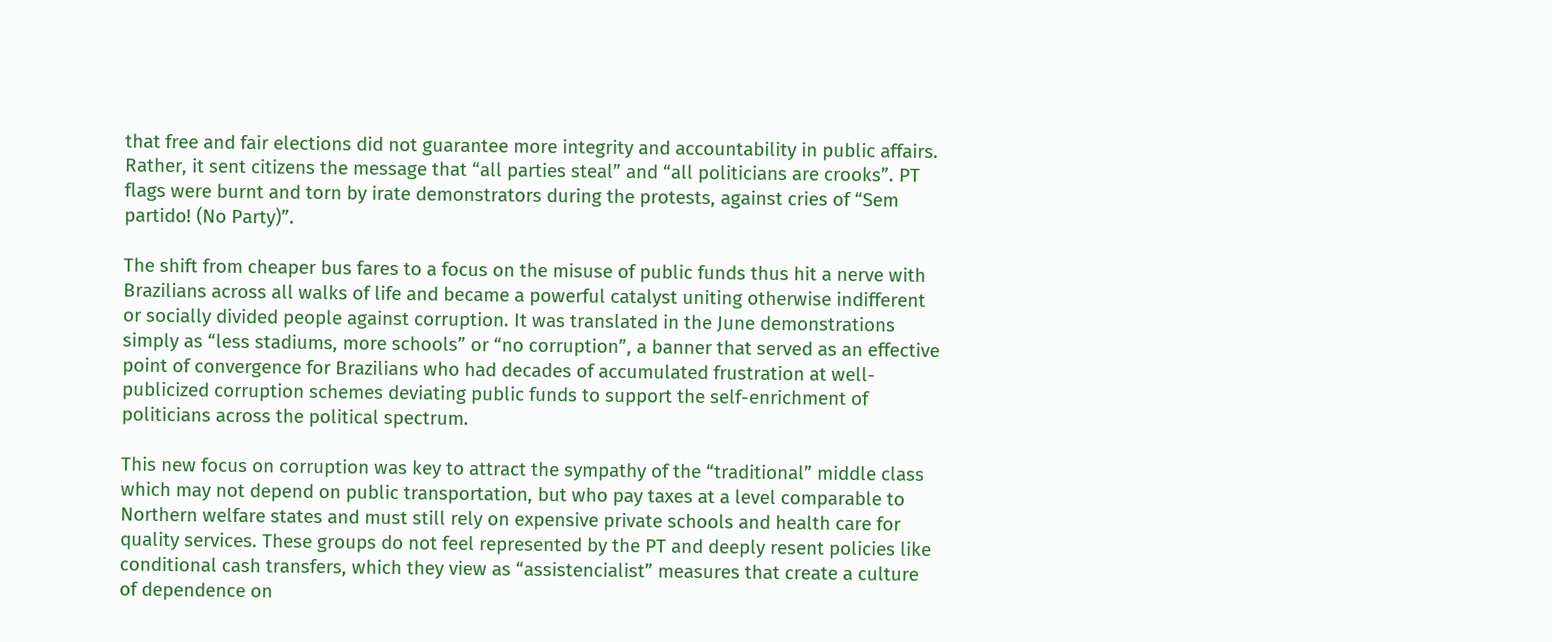that free and fair elections did not guarantee more integrity and accountability in public affairs. Rather, it sent citizens the message that “all parties steal” and “all politicians are crooks”. PT flags were burnt and torn by irate demonstrators during the protests, against cries of “Sem partido! (No Party)”.

The shift from cheaper bus fares to a focus on the misuse of public funds thus hit a nerve with Brazilians across all walks of life and became a powerful catalyst uniting otherwise indifferent or socially divided people against corruption. It was translated in the June demonstrations simply as “less stadiums, more schools” or “no corruption”, a banner that served as an effective point of convergence for Brazilians who had decades of accumulated frustration at well-publicized corruption schemes deviating public funds to support the self-enrichment of politicians across the political spectrum.

This new focus on corruption was key to attract the sympathy of the “traditional” middle class which may not depend on public transportation, but who pay taxes at a level comparable to Northern welfare states and must still rely on expensive private schools and health care for quality services. These groups do not feel represented by the PT and deeply resent policies like conditional cash transfers, which they view as “assistencialist” measures that create a culture of dependence on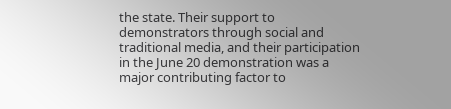the state. Their support to demonstrators through social and traditional media, and their participation in the June 20 demonstration was a major contributing factor to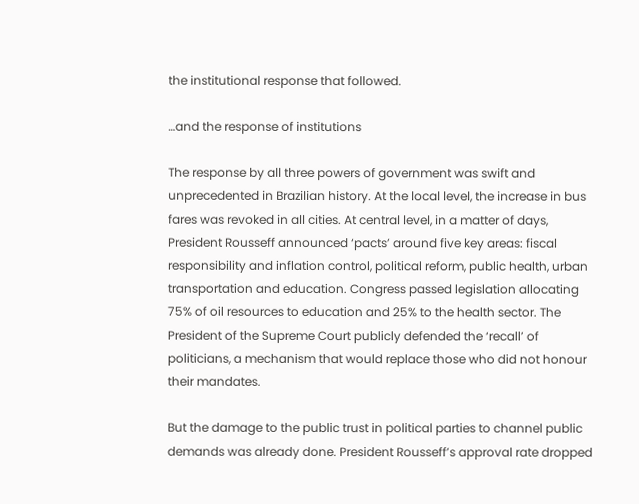the institutional response that followed.

…and the response of institutions

The response by all three powers of government was swift and unprecedented in Brazilian history. At the local level, the increase in bus fares was revoked in all cities. At central level, in a matter of days, President Rousseff announced ‘pacts’ around five key areas: fiscal responsibility and inflation control, political reform, public health, urban transportation and education. Congress passed legislation allocating 75% of oil resources to education and 25% to the health sector. The President of the Supreme Court publicly defended the ‘recall’ of politicians, a mechanism that would replace those who did not honour their mandates.

But the damage to the public trust in political parties to channel public demands was already done. President Rousseff’s approval rate dropped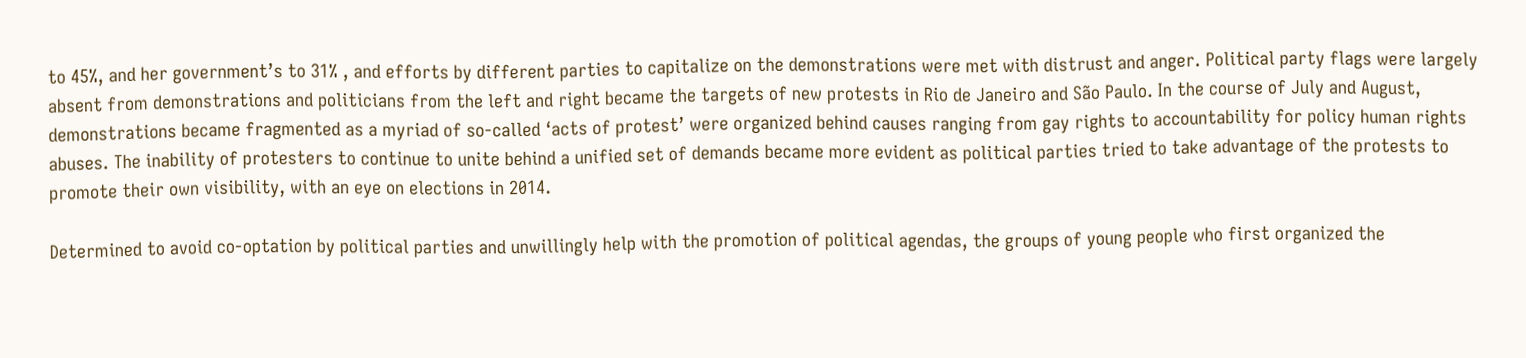to 45%, and her government’s to 31% , and efforts by different parties to capitalize on the demonstrations were met with distrust and anger. Political party flags were largely absent from demonstrations and politicians from the left and right became the targets of new protests in Rio de Janeiro and São Paulo. In the course of July and August, demonstrations became fragmented as a myriad of so-called ‘acts of protest’ were organized behind causes ranging from gay rights to accountability for policy human rights abuses. The inability of protesters to continue to unite behind a unified set of demands became more evident as political parties tried to take advantage of the protests to promote their own visibility, with an eye on elections in 2014.

Determined to avoid co-optation by political parties and unwillingly help with the promotion of political agendas, the groups of young people who first organized the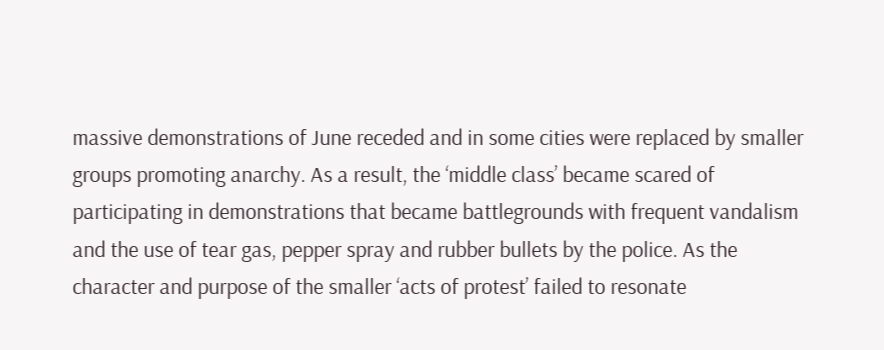massive demonstrations of June receded and in some cities were replaced by smaller groups promoting anarchy. As a result, the ‘middle class’ became scared of participating in demonstrations that became battlegrounds with frequent vandalism and the use of tear gas, pepper spray and rubber bullets by the police. As the character and purpose of the smaller ‘acts of protest’ failed to resonate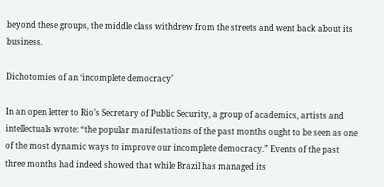beyond these groups, the middle class withdrew from the streets and went back about its business.

Dichotomies of an ‘incomplete democracy’

In an open letter to Rio’s Secretary of Public Security, a group of academics, artists and intellectuals wrote: “the popular manifestations of the past months ought to be seen as one of the most dynamic ways to improve our incomplete democracy.” Events of the past three months had indeed showed that while Brazil has managed its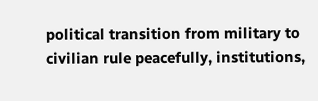political transition from military to civilian rule peacefully, institutions,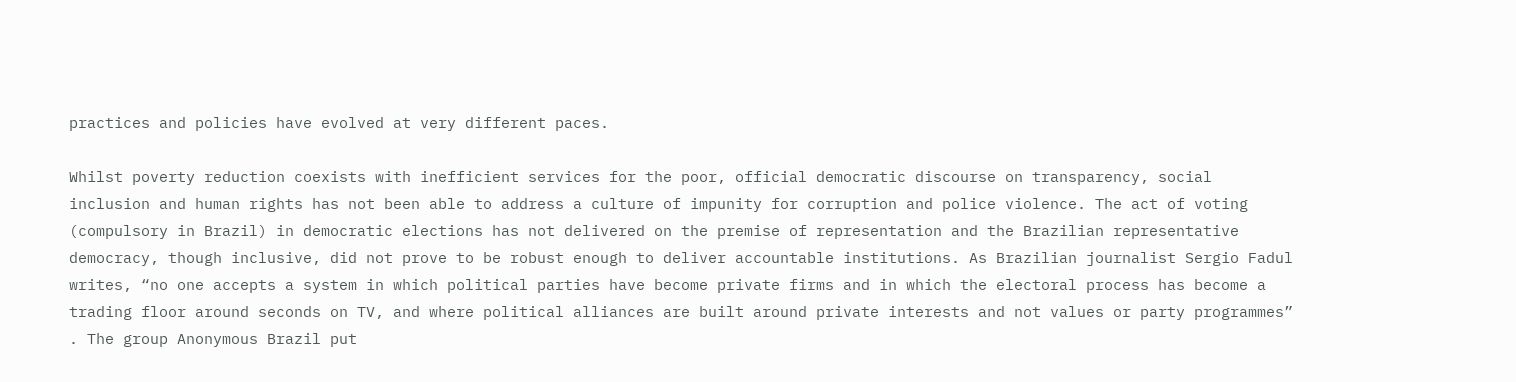practices and policies have evolved at very different paces.

Whilst poverty reduction coexists with inefficient services for the poor, official democratic discourse on transparency, social inclusion and human rights has not been able to address a culture of impunity for corruption and police violence. The act of voting (compulsory in Brazil) in democratic elections has not delivered on the premise of representation and the Brazilian representative democracy, though inclusive, did not prove to be robust enough to deliver accountable institutions. As Brazilian journalist Sergio Fadul writes, “no one accepts a system in which political parties have become private firms and in which the electoral process has become a trading floor around seconds on TV, and where political alliances are built around private interests and not values or party programmes” . The group Anonymous Brazil put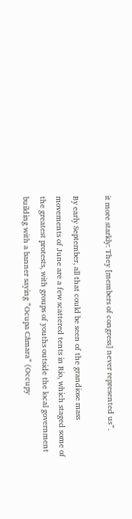it more starkly: They [members of congress] never represented us”.

By early September, all that could be seen of the grandiose mass movements of June are a few scattered tents in Rio, which staged some of the greatest protests, with groups of youths outside the local government building with a banner saying ”Ocupa Câmara” (Occupy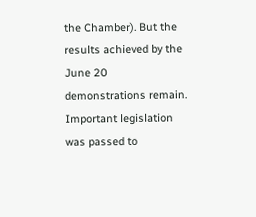the Chamber). But the results achieved by the June 20 demonstrations remain. Important legislation was passed to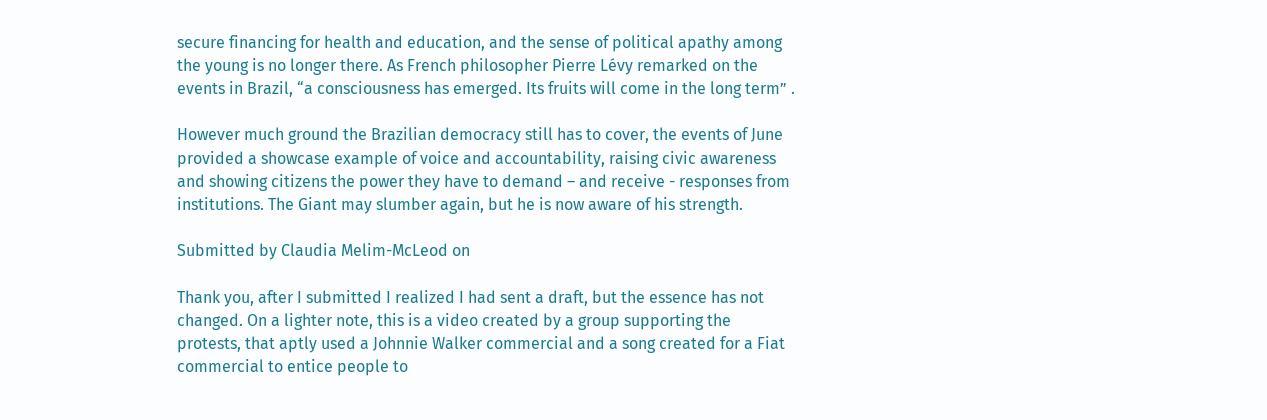secure financing for health and education, and the sense of political apathy among the young is no longer there. As French philosopher Pierre Lévy remarked on the events in Brazil, “a consciousness has emerged. Its fruits will come in the long term” .

However much ground the Brazilian democracy still has to cover, the events of June provided a showcase example of voice and accountability, raising civic awareness and showing citizens the power they have to demand – and receive - responses from institutions. The Giant may slumber again, but he is now aware of his strength.

Submitted by Claudia Melim-McLeod on

Thank you, after I submitted I realized I had sent a draft, but the essence has not changed. On a lighter note, this is a video created by a group supporting the protests, that aptly used a Johnnie Walker commercial and a song created for a Fiat commercial to entice people to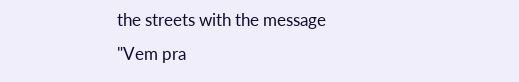the streets with the message "Vem pra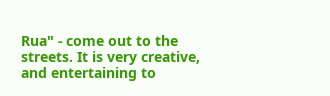Rua" - come out to the streets. It is very creative, and entertaining to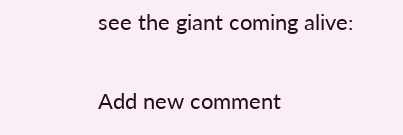see the giant coming alive:

Add new comment